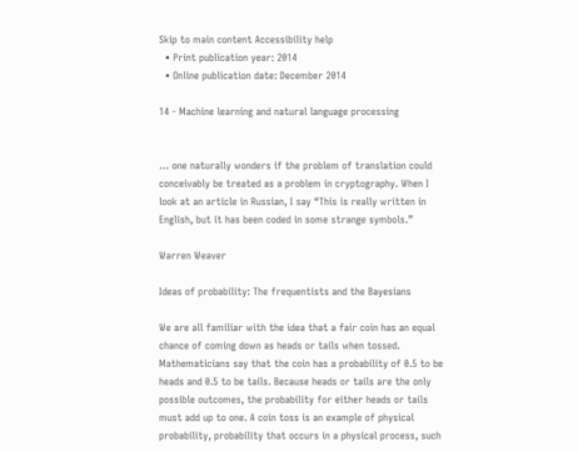Skip to main content Accessibility help
  • Print publication year: 2014
  • Online publication date: December 2014

14 - Machine learning and natural language processing


… one naturally wonders if the problem of translation could conceivably be treated as a problem in cryptography. When I look at an article in Russian, I say “This is really written in English, but it has been coded in some strange symbols.”

Warren Weaver

Ideas of probability: The frequentists and the Bayesians

We are all familiar with the idea that a fair coin has an equal chance of coming down as heads or tails when tossed. Mathematicians say that the coin has a probability of 0.5 to be heads and 0.5 to be tails. Because heads or tails are the only possible outcomes, the probability for either heads or tails must add up to one. A coin toss is an example of physical probability, probability that occurs in a physical process, such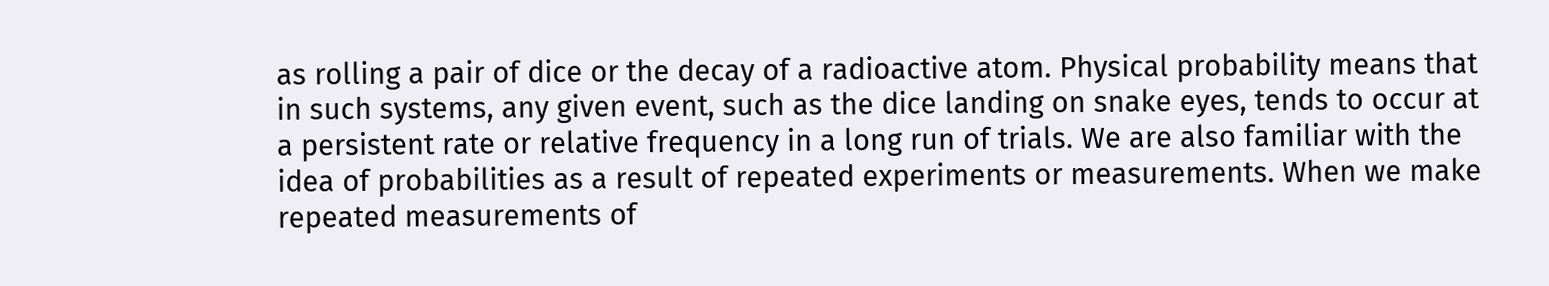as rolling a pair of dice or the decay of a radioactive atom. Physical probability means that in such systems, any given event, such as the dice landing on snake eyes, tends to occur at a persistent rate or relative frequency in a long run of trials. We are also familiar with the idea of probabilities as a result of repeated experiments or measurements. When we make repeated measurements of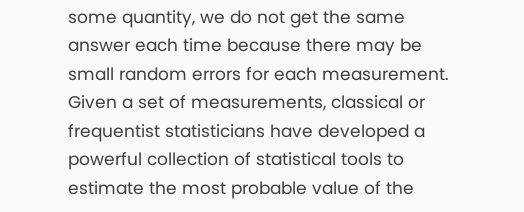some quantity, we do not get the same answer each time because there may be small random errors for each measurement. Given a set of measurements, classical or frequentist statisticians have developed a powerful collection of statistical tools to estimate the most probable value of the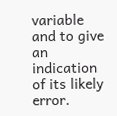variable and to give an indication of its likely error.